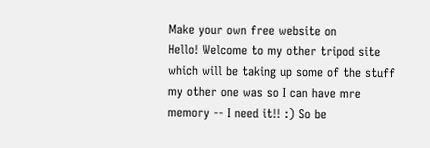Make your own free website on
Hello! Welcome to my other tripod site which will be taking up some of the stuff my other one was so I can have mre memory -- I need it!! :) So be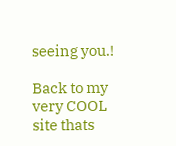seeing you.!

Back to my very COOL site thats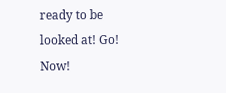ready to be looked at! Go! Now!